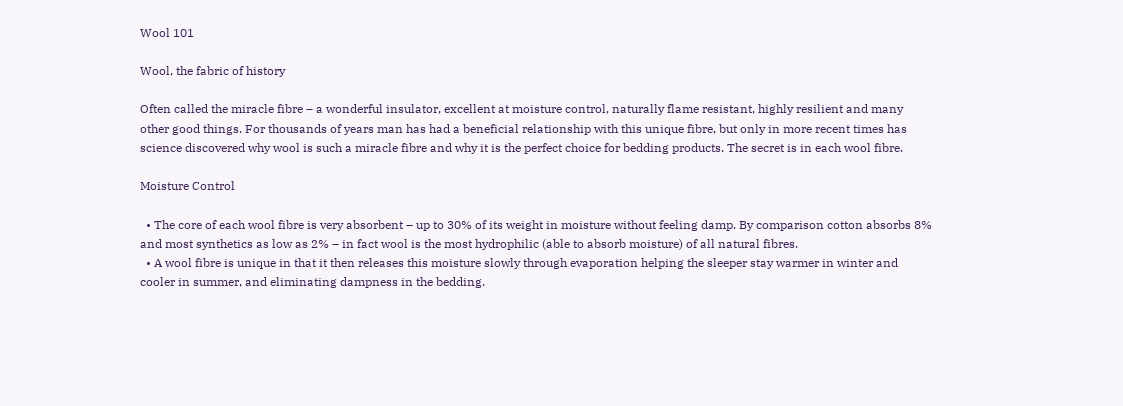Wool 101

Wool, the fabric of history

Often called the miracle fibre – a wonderful insulator, excellent at moisture control, naturally flame resistant, highly resilient and many other good things. For thousands of years man has had a beneficial relationship with this unique fibre, but only in more recent times has science discovered why wool is such a miracle fibre and why it is the perfect choice for bedding products. The secret is in each wool fibre.

Moisture Control

  • The core of each wool fibre is very absorbent – up to 30% of its weight in moisture without feeling damp. By comparison cotton absorbs 8% and most synthetics as low as 2% – in fact wool is the most hydrophilic (able to absorb moisture) of all natural fibres.
  • A wool fibre is unique in that it then releases this moisture slowly through evaporation helping the sleeper stay warmer in winter and cooler in summer, and eliminating dampness in the bedding.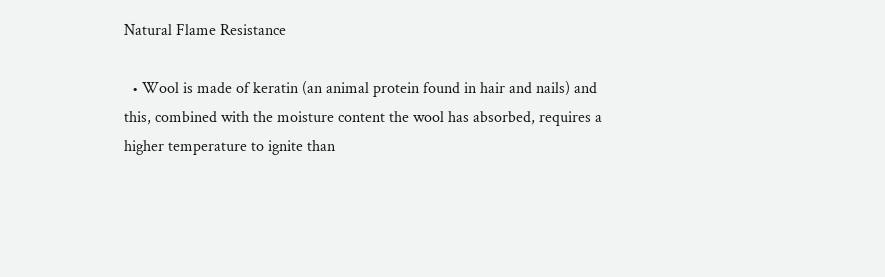Natural Flame Resistance

  • Wool is made of keratin (an animal protein found in hair and nails) and this, combined with the moisture content the wool has absorbed, requires a higher temperature to ignite than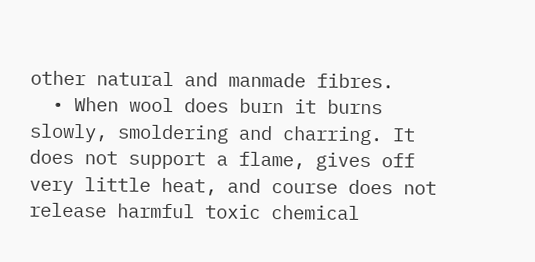other natural and manmade fibres.
  • When wool does burn it burns slowly, smoldering and charring. It does not support a flame, gives off very little heat, and course does not release harmful toxic chemical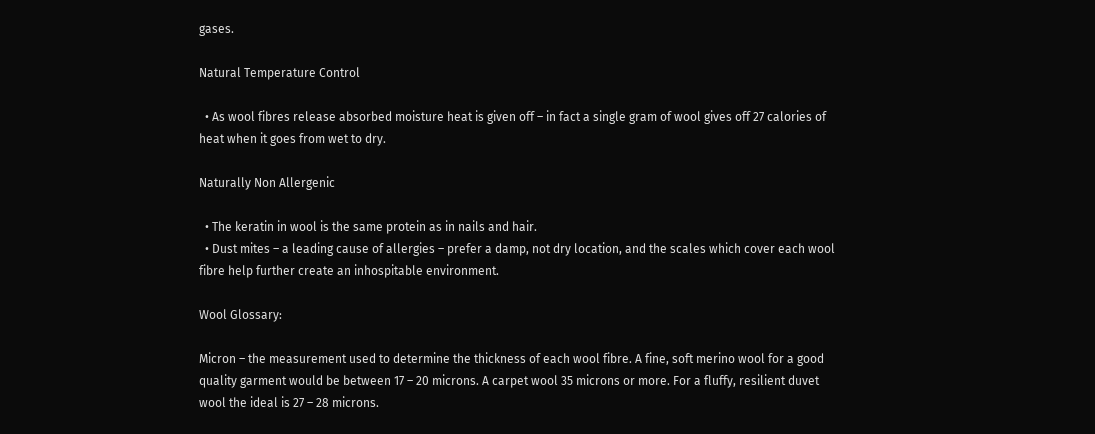gases.

Natural Temperature Control

  • As wool fibres release absorbed moisture heat is given off – in fact a single gram of wool gives off 27 calories of heat when it goes from wet to dry.

Naturally Non Allergenic

  • The keratin in wool is the same protein as in nails and hair.
  • Dust mites – a leading cause of allergies – prefer a damp, not dry location, and the scales which cover each wool fibre help further create an inhospitable environment.

Wool Glossary:

Micron – the measurement used to determine the thickness of each wool fibre. A fine, soft merino wool for a good quality garment would be between 17 – 20 microns. A carpet wool 35 microns or more. For a fluffy, resilient duvet wool the ideal is 27 – 28 microns.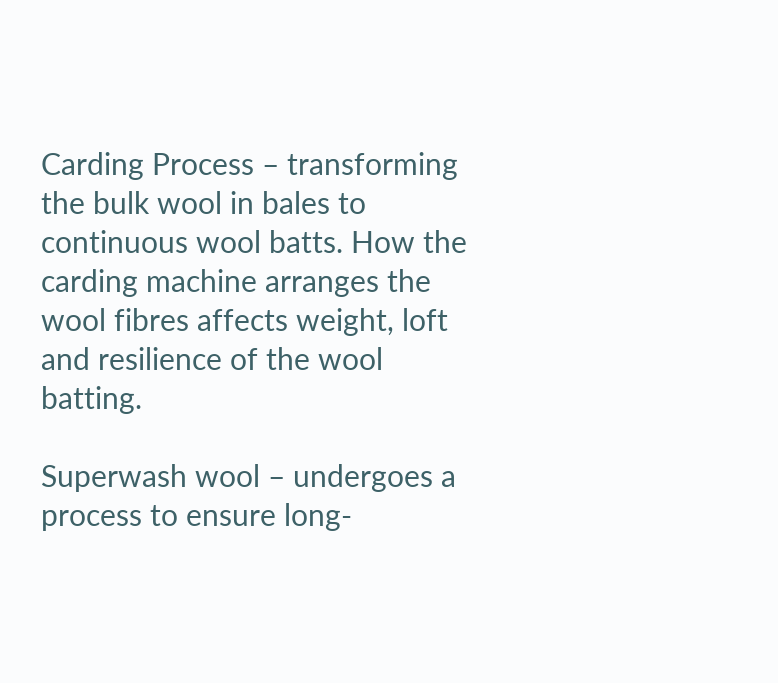Carding Process – transforming the bulk wool in bales to continuous wool batts. How the carding machine arranges the wool fibres affects weight, loft and resilience of the wool batting.

Superwash wool – undergoes a process to ensure long-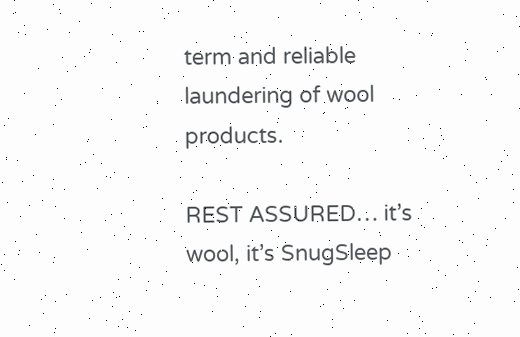term and reliable laundering of wool products.

REST ASSURED… it’s wool, it’s SnugSleep